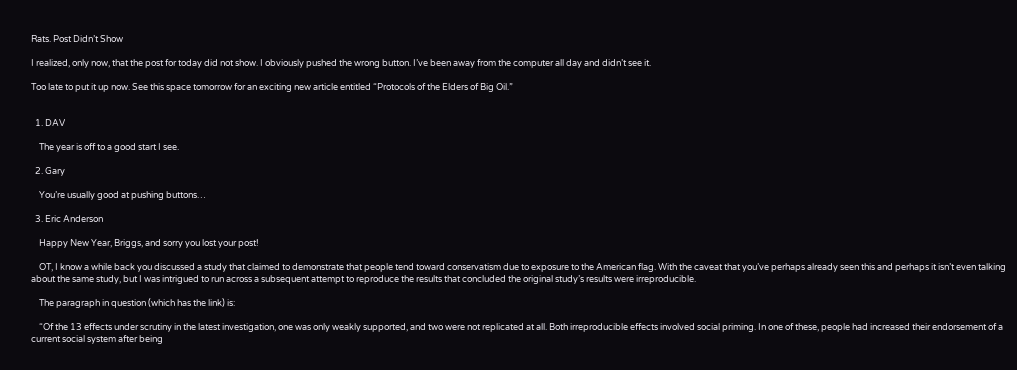Rats. Post Didn’t Show

I realized, only now, that the post for today did not show. I obviously pushed the wrong button. I’ve been away from the computer all day and didn’t see it.

Too late to put it up now. See this space tomorrow for an exciting new article entitled “Protocols of the Elders of Big Oil.”


  1. DAV

    The year is off to a good start I see.

  2. Gary

    You’re usually good at pushing buttons…

  3. Eric Anderson

    Happy New Year, Briggs, and sorry you lost your post!

    OT, I know a while back you discussed a study that claimed to demonstrate that people tend toward conservatism due to exposure to the American flag. With the caveat that you’ve perhaps already seen this and perhaps it isn’t even talking about the same study, but I was intrigued to run across a subsequent attempt to reproduce the results that concluded the original study’s results were irreproducible.

    The paragraph in question (which has the link) is:

    “Of the 13 effects under scrutiny in the latest investigation, one was only weakly supported, and two were not replicated at all. Both irreproducible effects involved social priming. In one of these, people had increased their endorsement of a current social system after being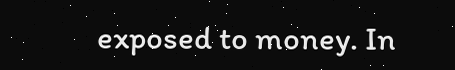exposed to money. In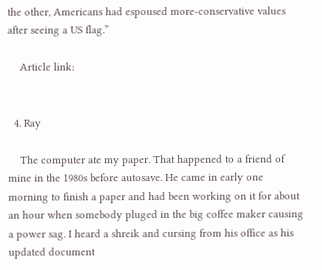the other, Americans had espoused more-conservative values after seeing a US flag.”

    Article link:


  4. Ray

    The computer ate my paper. That happened to a friend of mine in the 1980s before autosave. He came in early one morning to finish a paper and had been working on it for about an hour when somebody pluged in the big coffee maker causing a power sag. I heard a shreik and cursing from his office as his updated document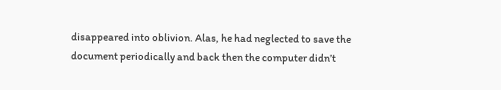disappeared into oblivion. Alas, he had neglected to save the document periodically and back then the computer didn’t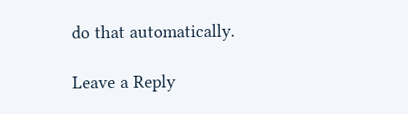do that automatically.

Leave a Reply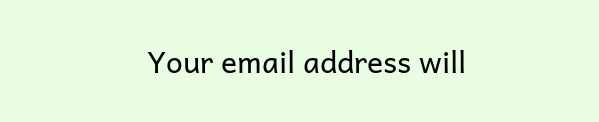Your email address will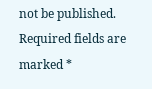not be published. Required fields are marked *